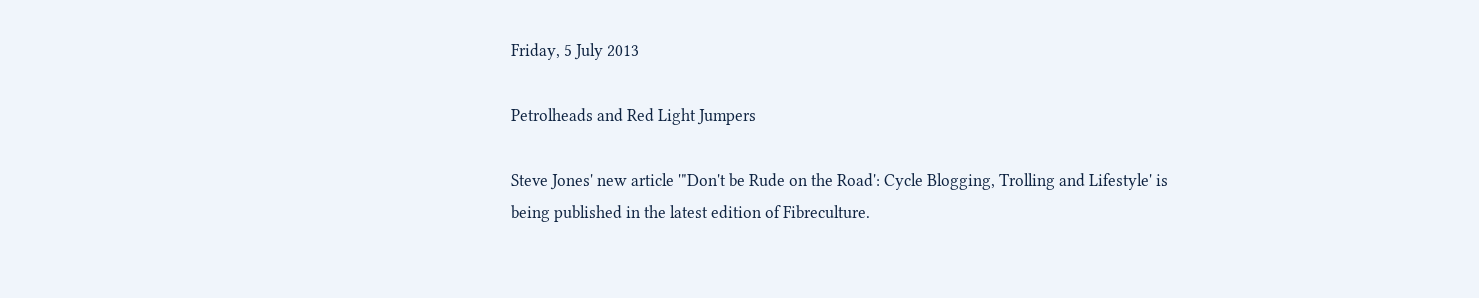Friday, 5 July 2013

Petrolheads and Red Light Jumpers

Steve Jones' new article '"Don't be Rude on the Road': Cycle Blogging, Trolling and Lifestyle' is being published in the latest edition of Fibreculture.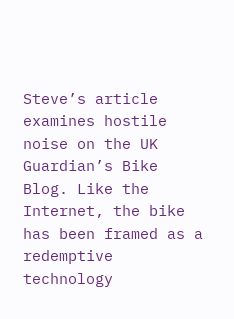Steve’s article examines hostile noise on the UK Guardian’s Bike Blog. Like the Internet, the bike has been framed as a redemptive technology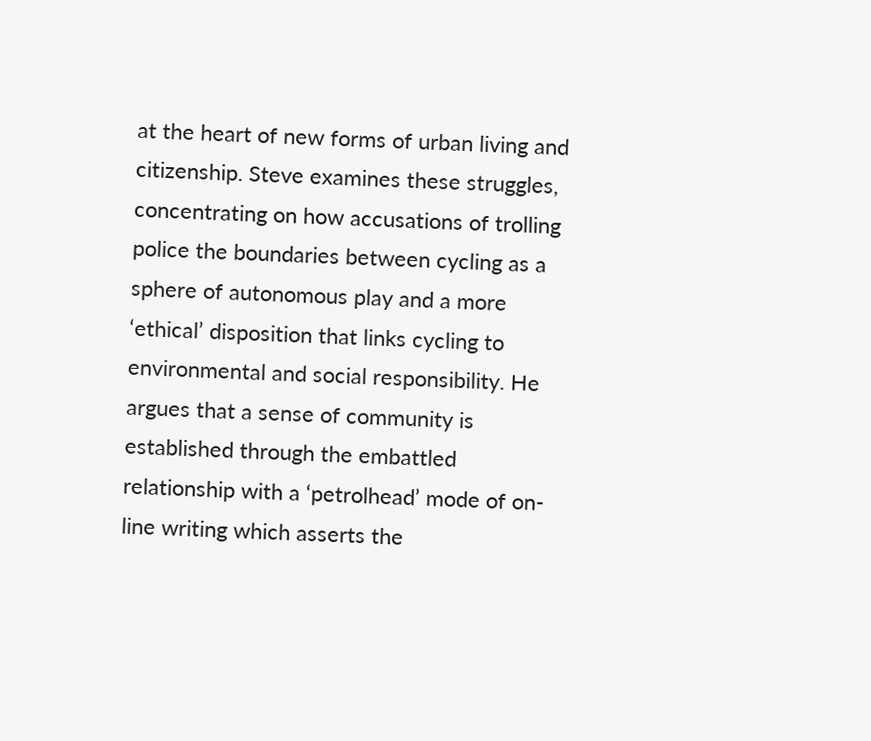at the heart of new forms of urban living and citizenship. Steve examines these struggles, concentrating on how accusations of trolling police the boundaries between cycling as a sphere of autonomous play and a more ‘ethical’ disposition that links cycling to environmental and social responsibility. He argues that a sense of community is established through the embattled relationship with a ‘petrolhead’ mode of on-line writing which asserts the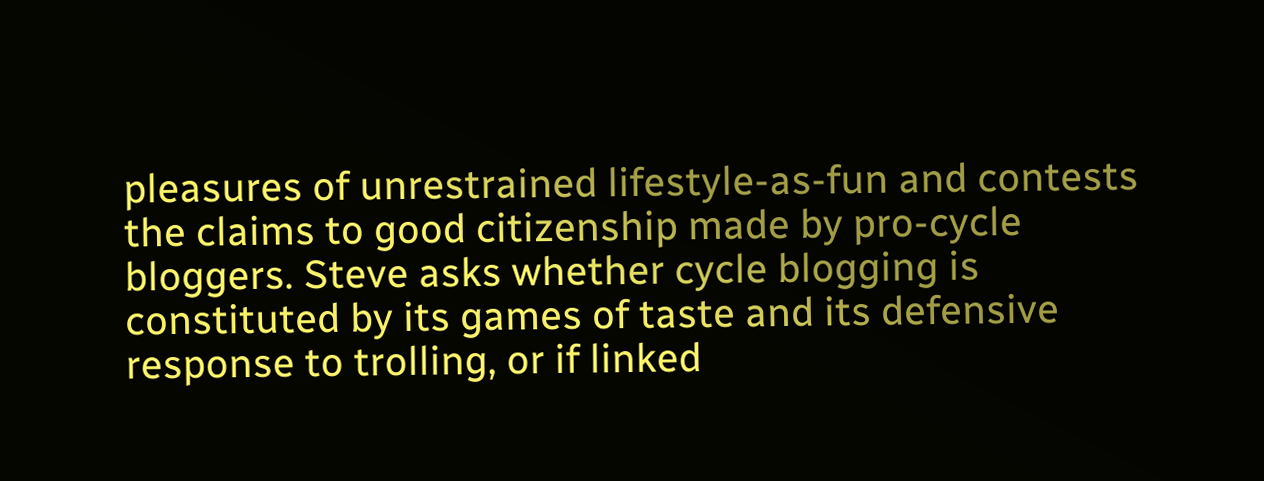pleasures of unrestrained lifestyle-as-fun and contests the claims to good citizenship made by pro-cycle bloggers. Steve asks whether cycle blogging is constituted by its games of taste and its defensive response to trolling, or if linked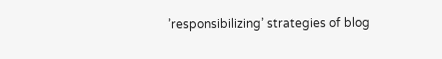’responsibilizing’ strategies of blog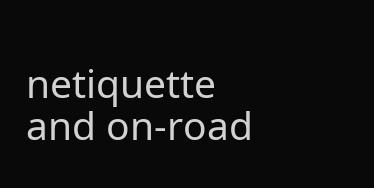netiquette and on-road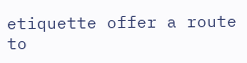etiquette offer a route to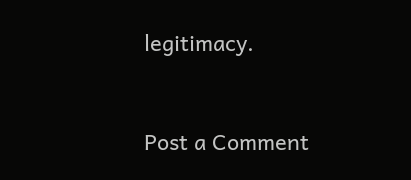legitimacy.


Post a Comment